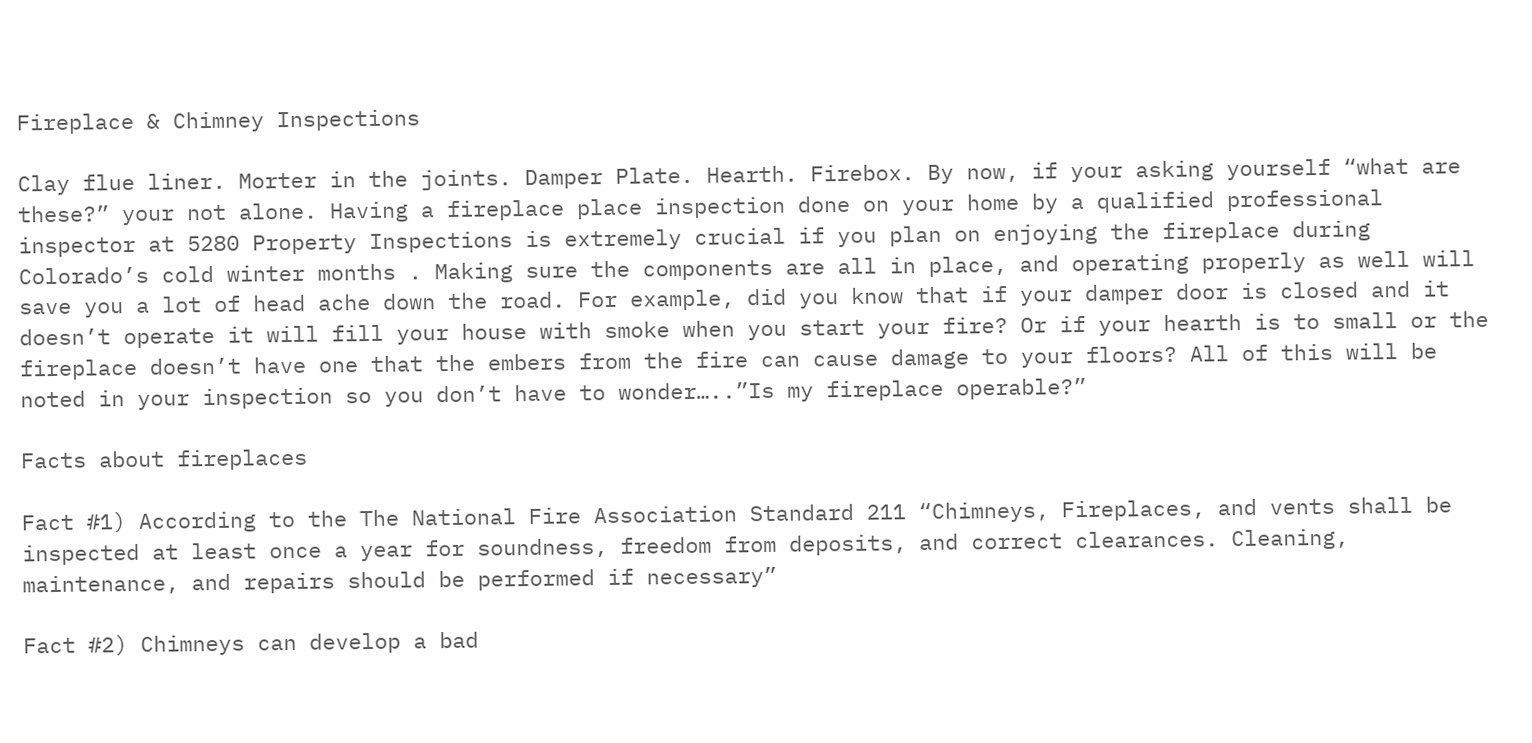Fireplace & Chimney Inspections

Clay flue liner. Morter in the joints. Damper Plate. Hearth. Firebox. By now, if your asking yourself “what are these?” your not alone. Having a fireplace place inspection done on your home by a qualified professional inspector at 5280 Property Inspections is extremely crucial if you plan on enjoying the fireplace during Colorado’s cold winter months . Making sure the components are all in place, and operating properly as well will save you a lot of head ache down the road. For example, did you know that if your damper door is closed and it doesn’t operate it will fill your house with smoke when you start your fire? Or if your hearth is to small or the fireplace doesn’t have one that the embers from the fire can cause damage to your floors? All of this will be noted in your inspection so you don’t have to wonder…..”Is my fireplace operable?”

Facts about fireplaces

Fact #1) According to the The National Fire Association Standard 211 “Chimneys, Fireplaces, and vents shall be inspected at least once a year for soundness, freedom from deposits, and correct clearances. Cleaning, maintenance, and repairs should be performed if necessary”

Fact #2) Chimneys can develop a bad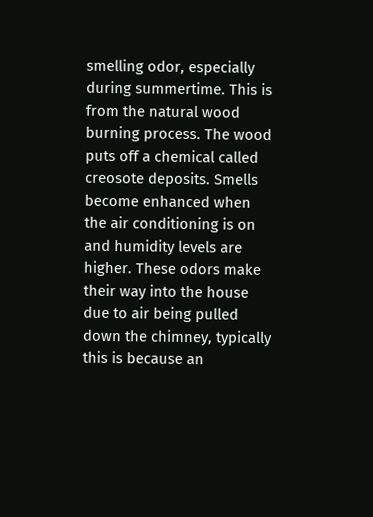smelling odor, especially during summertime. This is from the natural wood burning process. The wood puts off a chemical called creosote deposits. Smells become enhanced when the air conditioning is on and humidity levels are higher. These odors make their way into the house due to air being pulled down the chimney, typically this is because an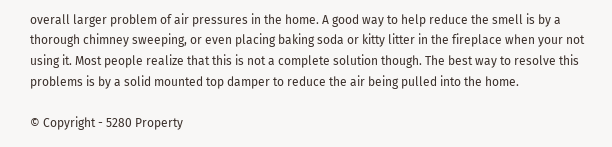overall larger problem of air pressures in the home. A good way to help reduce the smell is by a thorough chimney sweeping, or even placing baking soda or kitty litter in the fireplace when your not using it. Most people realize that this is not a complete solution though. The best way to resolve this problems is by a solid mounted top damper to reduce the air being pulled into the home.

© Copyright - 5280 Property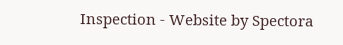Inspection - Website by Spectora